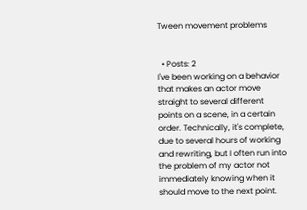Tween movement problems


  • Posts: 2
I've been working on a behavior that makes an actor move straight to several different points on a scene, in a certain order. Technically, it's complete, due to several hours of working and rewriting, but I often run into the problem of my actor not immediately knowing when it should move to the next point.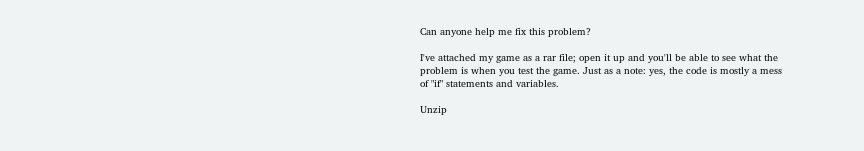Can anyone help me fix this problem?

I've attached my game as a rar file; open it up and you'll be able to see what the problem is when you test the game. Just as a note: yes, the code is mostly a mess of "if" statements and variables.

Unzip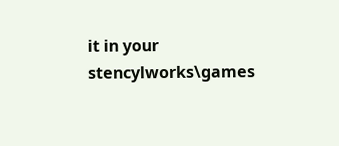it in your stencylworks\games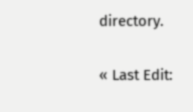directory.

« Last Edit: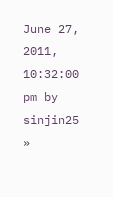June 27, 2011, 10:32:00 pm by sinjin25 »